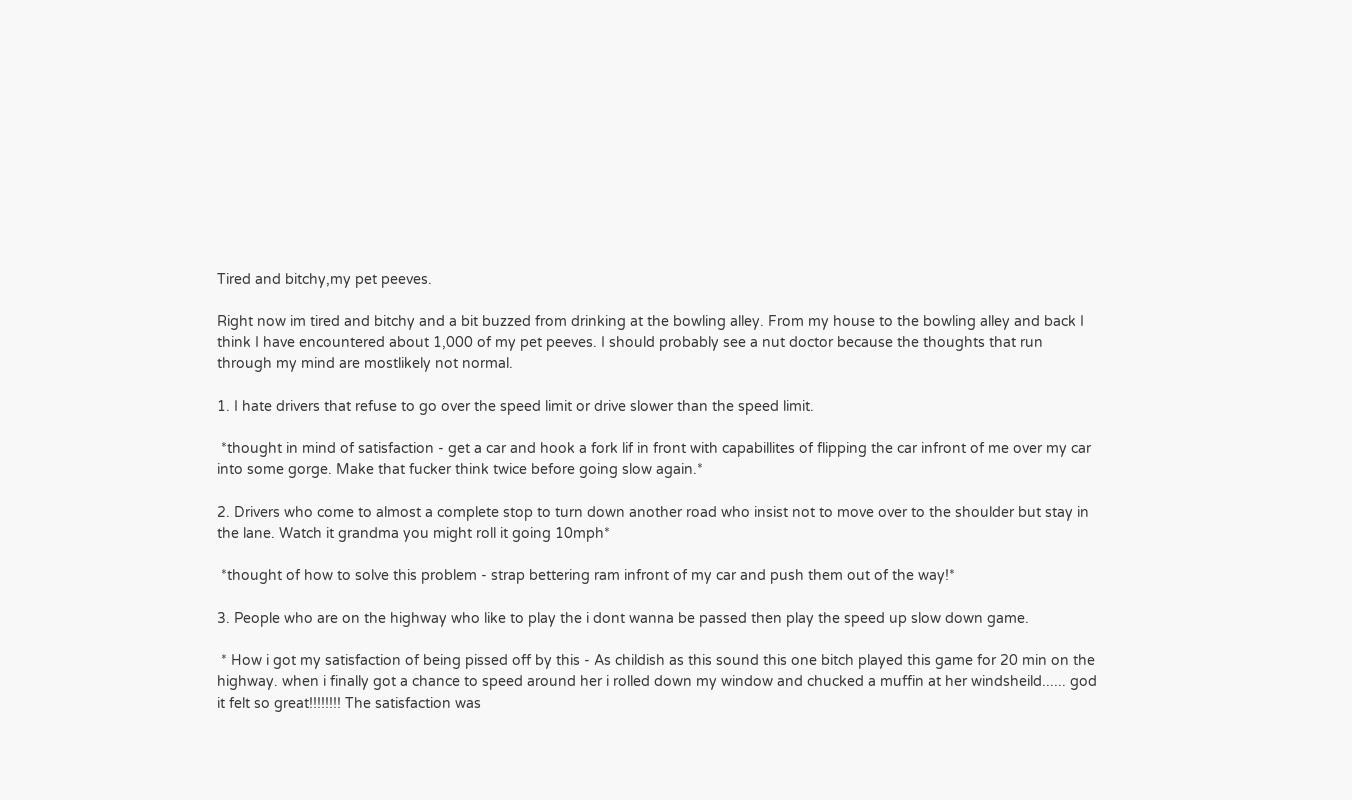Tired and bitchy,my pet peeves.

Right now im tired and bitchy and a bit buzzed from drinking at the bowling alley. From my house to the bowling alley and back I think I have encountered about 1,000 of my pet peeves. I should probably see a nut doctor because the thoughts that run through my mind are mostlikely not normal.

1. I hate drivers that refuse to go over the speed limit or drive slower than the speed limit.

 *thought in mind of satisfaction - get a car and hook a fork lif in front with capabillites of flipping the car infront of me over my car into some gorge. Make that fucker think twice before going slow again.*

2. Drivers who come to almost a complete stop to turn down another road who insist not to move over to the shoulder but stay in the lane. Watch it grandma you might roll it going 10mph*

 *thought of how to solve this problem - strap bettering ram infront of my car and push them out of the way!*

3. People who are on the highway who like to play the i dont wanna be passed then play the speed up slow down game.

 * How i got my satisfaction of being pissed off by this - As childish as this sound this one bitch played this game for 20 min on the highway. when i finally got a chance to speed around her i rolled down my window and chucked a muffin at her windsheild...... god it felt so great!!!!!!!! The satisfaction was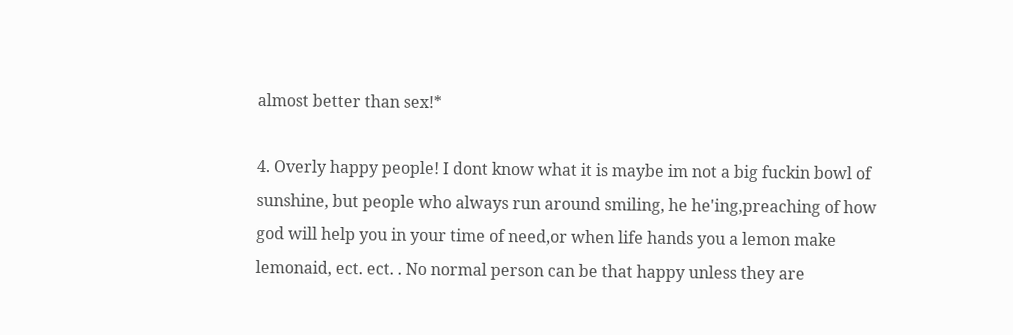almost better than sex!*

4. Overly happy people! I dont know what it is maybe im not a big fuckin bowl of sunshine, but people who always run around smiling, he he'ing,preaching of how god will help you in your time of need,or when life hands you a lemon make lemonaid, ect. ect. . No normal person can be that happy unless they are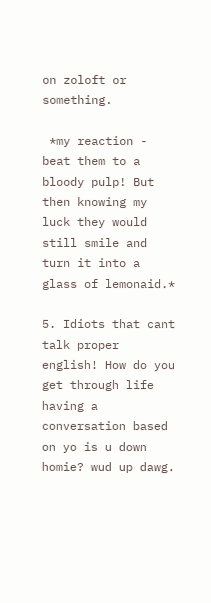on zoloft or something.

 *my reaction - beat them to a bloody pulp! But then knowing my luck they would still smile and turn it into a glass of lemonaid.*

5. Idiots that cant talk proper english! How do you get through life having a conversation based on yo is u down homie? wud up dawg.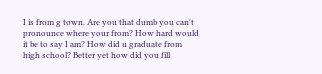I is from g town. Are you that dumb you can't pronounce where your from? How hard would it be to say I am? How did u graduate from high school? Better yet how did you fill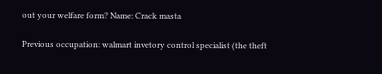out your welfare form? Name: Crack masta

Previous occupation: walmart invetory control specialist (the theft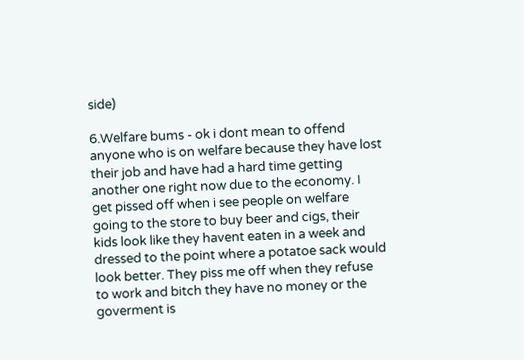side)

6.Welfare bums - ok i dont mean to offend anyone who is on welfare because they have lost their job and have had a hard time getting another one right now due to the economy. I get pissed off when i see people on welfare going to the store to buy beer and cigs, their kids look like they havent eaten in a week and dressed to the point where a potatoe sack would look better. They piss me off when they refuse to work and bitch they have no money or the goverment is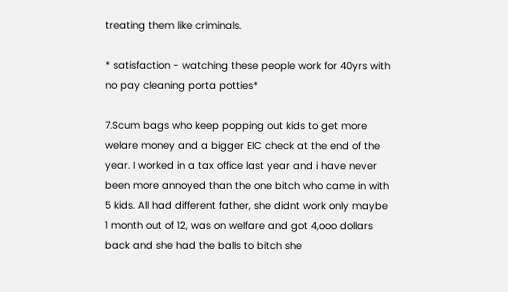treating them like criminals.

* satisfaction - watching these people work for 40yrs with no pay cleaning porta potties*

7.Scum bags who keep popping out kids to get more welare money and a bigger EIC check at the end of the year. I worked in a tax office last year and i have never been more annoyed than the one bitch who came in with 5 kids. All had different father, she didnt work only maybe 1 month out of 12, was on welfare and got 4,ooo dollars back and she had the balls to bitch she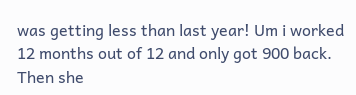was getting less than last year! Um i worked 12 months out of 12 and only got 900 back. Then she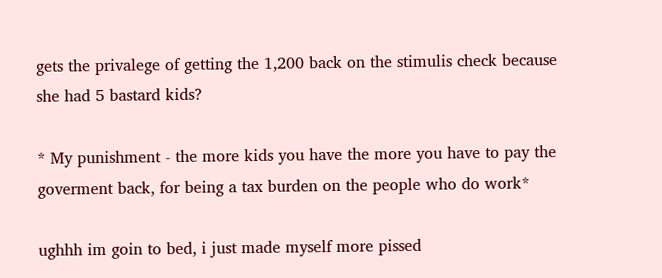gets the privalege of getting the 1,200 back on the stimulis check because she had 5 bastard kids?

* My punishment - the more kids you have the more you have to pay the goverment back, for being a tax burden on the people who do work*

ughhh im goin to bed, i just made myself more pissed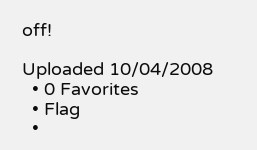off!

Uploaded 10/04/2008
  • 0 Favorites
  • Flag
  •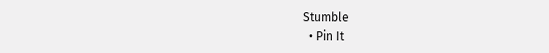Stumble
  • Pin It